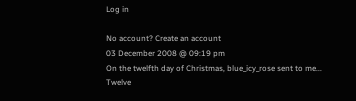Log in

No account? Create an account
03 December 2008 @ 09:19 pm
On the twelfth day of Christmas, blue_icy_rose sent to me...
Twelve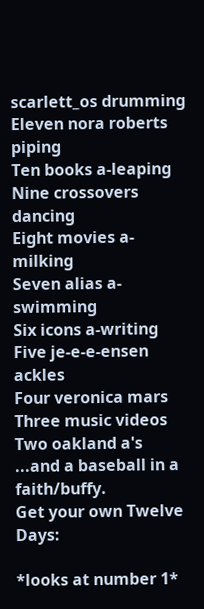scarlett_os drumming
Eleven nora roberts piping
Ten books a-leaping
Nine crossovers dancing
Eight movies a-milking
Seven alias a-swimming
Six icons a-writing
Five je-e-e-ensen ackles
Four veronica mars
Three music videos
Two oakland a's
...and a baseball in a faith/buffy.
Get your own Twelve Days:

*looks at number 1*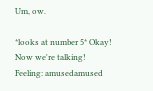Um, ow.

*looks at number 5* Okay! Now we're talking!
Feeling: amusedamused